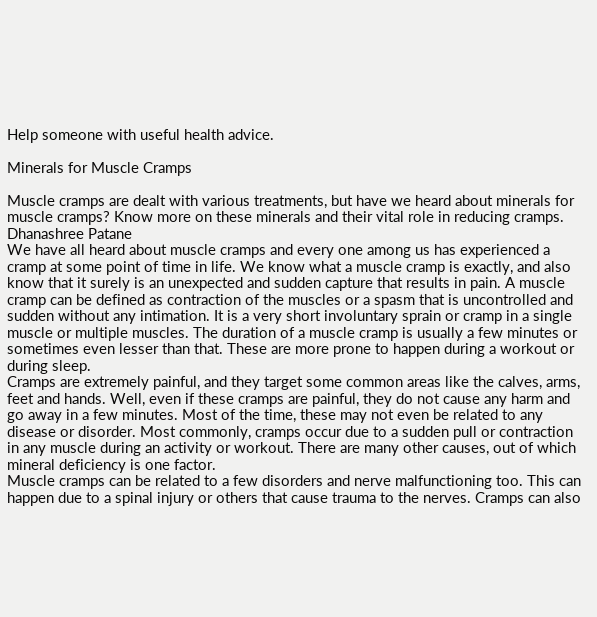Help someone with useful health advice.

Minerals for Muscle Cramps

Muscle cramps are dealt with various treatments, but have we heard about minerals for muscle cramps? Know more on these minerals and their vital role in reducing cramps.
Dhanashree Patane
We have all heard about muscle cramps and every one among us has experienced a cramp at some point of time in life. We know what a muscle cramp is exactly, and also know that it surely is an unexpected and sudden capture that results in pain. A muscle cramp can be defined as contraction of the muscles or a spasm that is uncontrolled and sudden without any intimation. It is a very short involuntary sprain or cramp in a single muscle or multiple muscles. The duration of a muscle cramp is usually a few minutes or sometimes even lesser than that. These are more prone to happen during a workout or during sleep.
Cramps are extremely painful, and they target some common areas like the calves, arms, feet and hands. Well, even if these cramps are painful, they do not cause any harm and go away in a few minutes. Most of the time, these may not even be related to any disease or disorder. Most commonly, cramps occur due to a sudden pull or contraction in any muscle during an activity or workout. There are many other causes, out of which mineral deficiency is one factor.
Muscle cramps can be related to a few disorders and nerve malfunctioning too. This can happen due to a spinal injury or others that cause trauma to the nerves. Cramps can also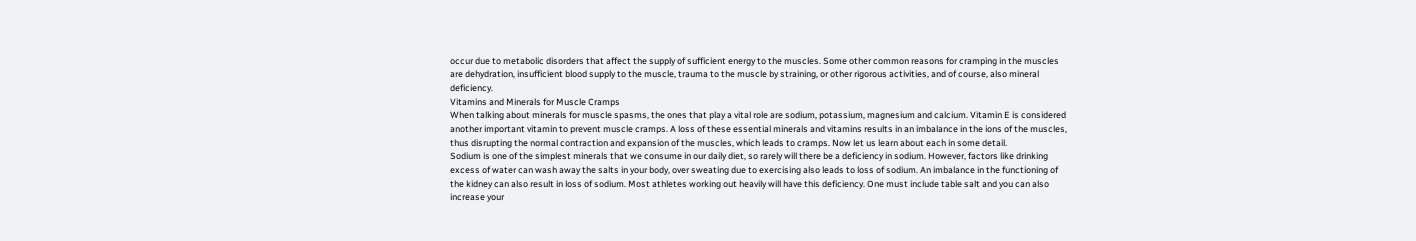occur due to metabolic disorders that affect the supply of sufficient energy to the muscles. Some other common reasons for cramping in the muscles are dehydration, insufficient blood supply to the muscle, trauma to the muscle by straining, or other rigorous activities, and of course, also mineral deficiency.
Vitamins and Minerals for Muscle Cramps
When talking about minerals for muscle spasms, the ones that play a vital role are sodium, potassium, magnesium and calcium. Vitamin E is considered another important vitamin to prevent muscle cramps. A loss of these essential minerals and vitamins results in an imbalance in the ions of the muscles, thus disrupting the normal contraction and expansion of the muscles, which leads to cramps. Now let us learn about each in some detail.
Sodium is one of the simplest minerals that we consume in our daily diet, so rarely will there be a deficiency in sodium. However, factors like drinking excess of water can wash away the salts in your body, over sweating due to exercising also leads to loss of sodium. An imbalance in the functioning of the kidney can also result in loss of sodium. Most athletes working out heavily will have this deficiency. One must include table salt and you can also increase your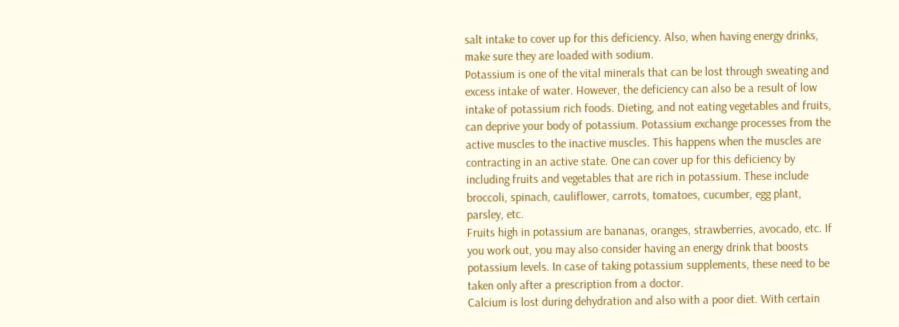salt intake to cover up for this deficiency. Also, when having energy drinks, make sure they are loaded with sodium.
Potassium is one of the vital minerals that can be lost through sweating and excess intake of water. However, the deficiency can also be a result of low intake of potassium rich foods. Dieting, and not eating vegetables and fruits, can deprive your body of potassium. Potassium exchange processes from the active muscles to the inactive muscles. This happens when the muscles are contracting in an active state. One can cover up for this deficiency by including fruits and vegetables that are rich in potassium. These include broccoli, spinach, cauliflower, carrots, tomatoes, cucumber, egg plant, parsley, etc.
Fruits high in potassium are bananas, oranges, strawberries, avocado, etc. If you work out, you may also consider having an energy drink that boosts potassium levels. In case of taking potassium supplements, these need to be taken only after a prescription from a doctor.
Calcium is lost during dehydration and also with a poor diet. With certain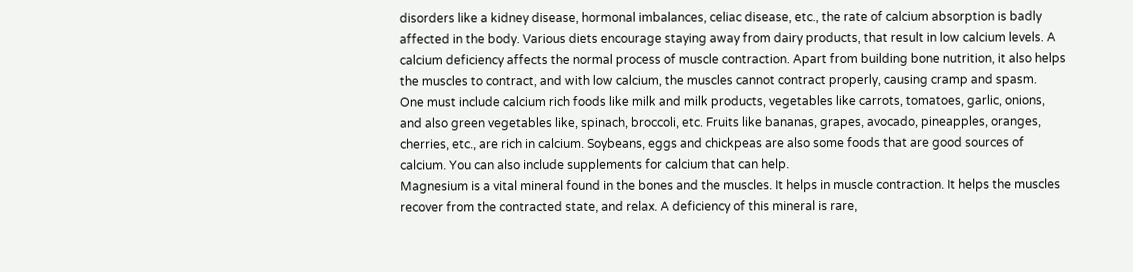disorders like a kidney disease, hormonal imbalances, celiac disease, etc., the rate of calcium absorption is badly affected in the body. Various diets encourage staying away from dairy products, that result in low calcium levels. A calcium deficiency affects the normal process of muscle contraction. Apart from building bone nutrition, it also helps the muscles to contract, and with low calcium, the muscles cannot contract properly, causing cramp and spasm.
One must include calcium rich foods like milk and milk products, vegetables like carrots, tomatoes, garlic, onions, and also green vegetables like, spinach, broccoli, etc. Fruits like bananas, grapes, avocado, pineapples, oranges, cherries, etc., are rich in calcium. Soybeans, eggs and chickpeas are also some foods that are good sources of calcium. You can also include supplements for calcium that can help.
Magnesium is a vital mineral found in the bones and the muscles. It helps in muscle contraction. It helps the muscles recover from the contracted state, and relax. A deficiency of this mineral is rare,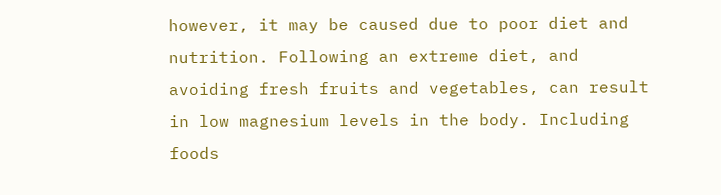however, it may be caused due to poor diet and nutrition. Following an extreme diet, and avoiding fresh fruits and vegetables, can result in low magnesium levels in the body. Including foods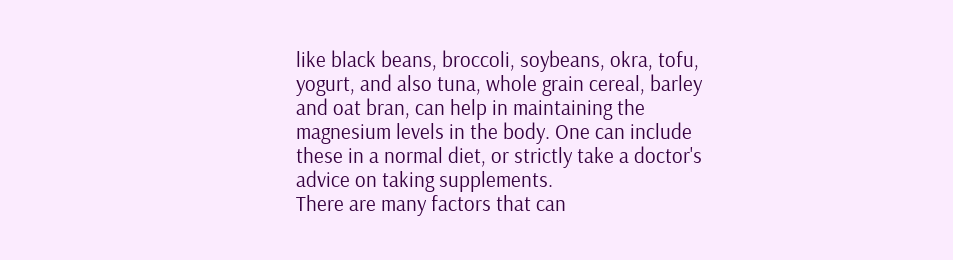like black beans, broccoli, soybeans, okra, tofu, yogurt, and also tuna, whole grain cereal, barley and oat bran, can help in maintaining the magnesium levels in the body. One can include these in a normal diet, or strictly take a doctor's advice on taking supplements.
There are many factors that can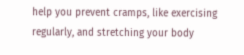help you prevent cramps, like exercising regularly, and stretching your body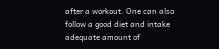after a workout. One can also follow a good diet and intake adequate amount of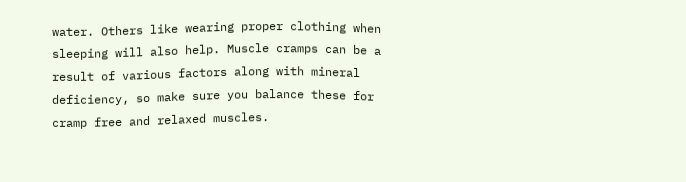water. Others like wearing proper clothing when sleeping will also help. Muscle cramps can be a result of various factors along with mineral deficiency, so make sure you balance these for cramp free and relaxed muscles.